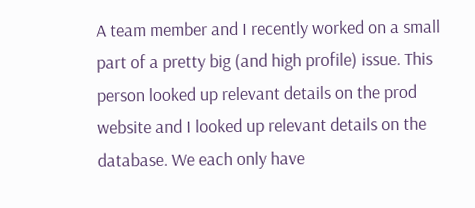A team member and I recently worked on a small part of a pretty big (and high profile) issue. This person looked up relevant details on the prod website and I looked up relevant details on the database. We each only have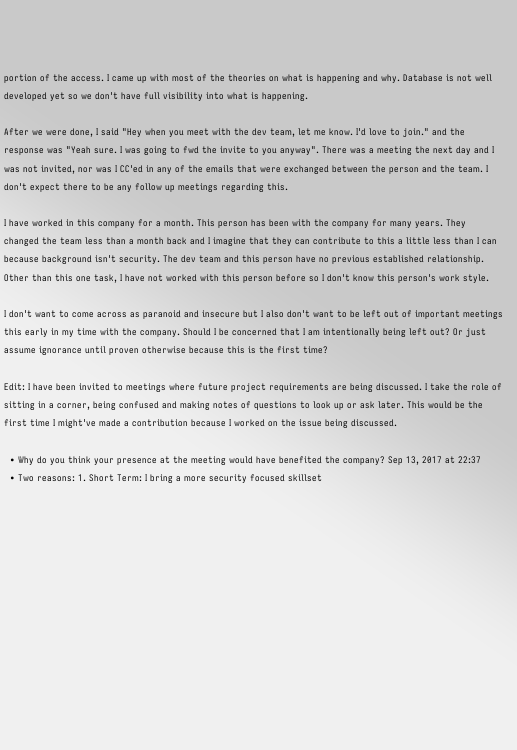portion of the access. I came up with most of the theories on what is happening and why. Database is not well developed yet so we don't have full visibility into what is happening.

After we were done, I said "Hey when you meet with the dev team, let me know. I'd love to join." and the response was "Yeah sure. I was going to fwd the invite to you anyway". There was a meeting the next day and I was not invited, nor was I CC'ed in any of the emails that were exchanged between the person and the team. I don't expect there to be any follow up meetings regarding this.

I have worked in this company for a month. This person has been with the company for many years. They changed the team less than a month back and I imagine that they can contribute to this a little less than I can because background isn't security. The dev team and this person have no previous established relationship. Other than this one task, I have not worked with this person before so I don't know this person's work style.

I don't want to come across as paranoid and insecure but I also don't want to be left out of important meetings this early in my time with the company. Should I be concerned that I am intentionally being left out? Or just assume ignorance until proven otherwise because this is the first time?

Edit: I have been invited to meetings where future project requirements are being discussed. I take the role of sitting in a corner, being confused and making notes of questions to look up or ask later. This would be the first time I might've made a contribution because I worked on the issue being discussed.

  • Why do you think your presence at the meeting would have benefited the company? Sep 13, 2017 at 22:37
  • Two reasons: 1. Short Term: I bring a more security focused skillset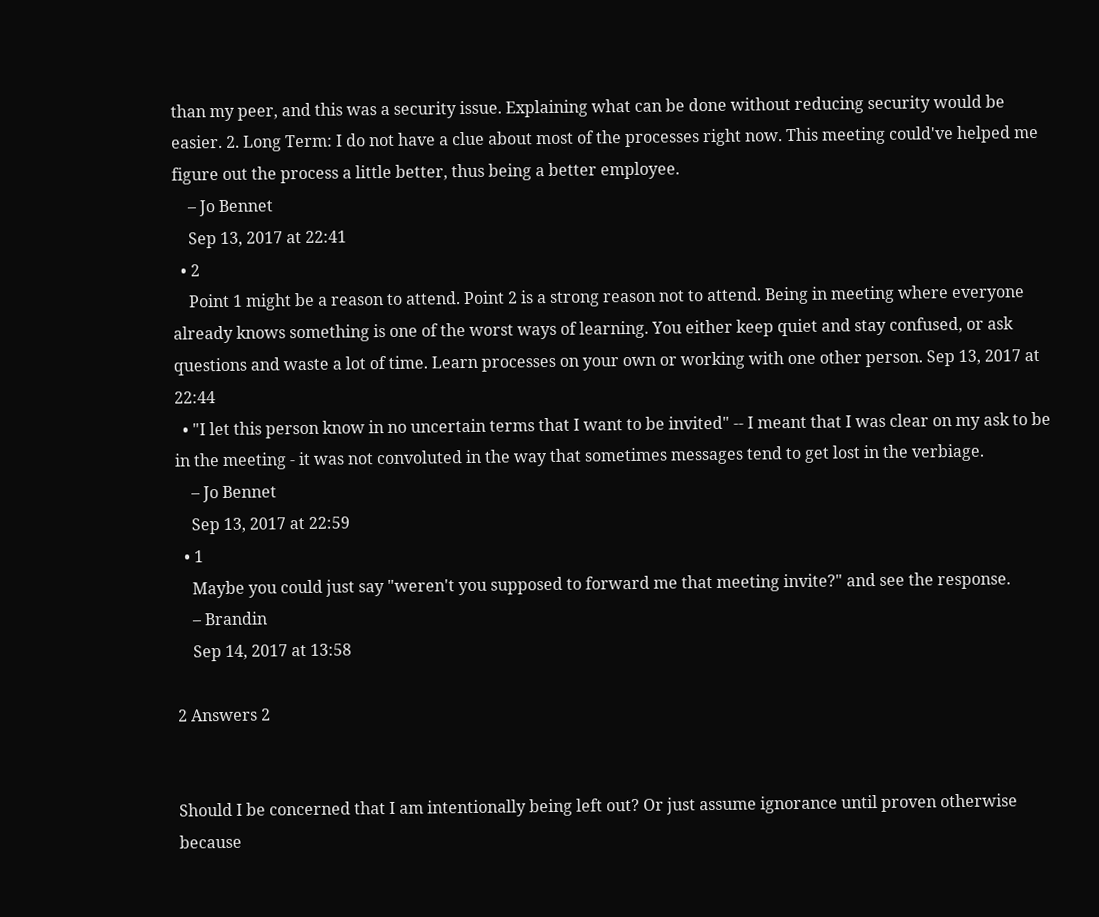than my peer, and this was a security issue. Explaining what can be done without reducing security would be easier. 2. Long Term: I do not have a clue about most of the processes right now. This meeting could've helped me figure out the process a little better, thus being a better employee.
    – Jo Bennet
    Sep 13, 2017 at 22:41
  • 2
    Point 1 might be a reason to attend. Point 2 is a strong reason not to attend. Being in meeting where everyone already knows something is one of the worst ways of learning. You either keep quiet and stay confused, or ask questions and waste a lot of time. Learn processes on your own or working with one other person. Sep 13, 2017 at 22:44
  • "I let this person know in no uncertain terms that I want to be invited" -- I meant that I was clear on my ask to be in the meeting - it was not convoluted in the way that sometimes messages tend to get lost in the verbiage.
    – Jo Bennet
    Sep 13, 2017 at 22:59
  • 1
    Maybe you could just say "weren't you supposed to forward me that meeting invite?" and see the response.
    – Brandin
    Sep 14, 2017 at 13:58

2 Answers 2


Should I be concerned that I am intentionally being left out? Or just assume ignorance until proven otherwise because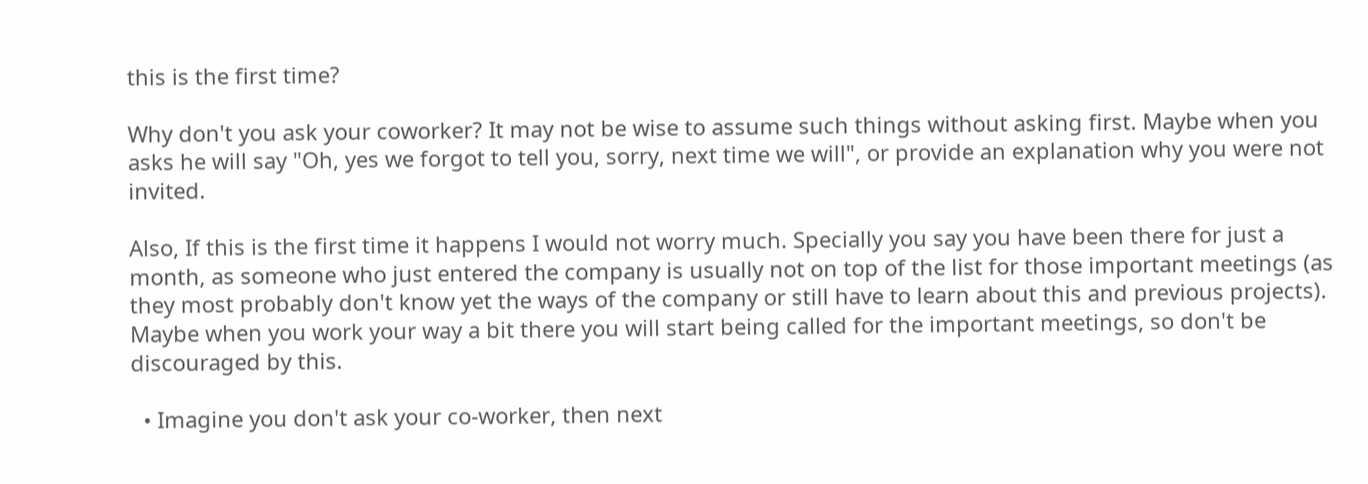this is the first time?

Why don't you ask your coworker? It may not be wise to assume such things without asking first. Maybe when you asks he will say "Oh, yes we forgot to tell you, sorry, next time we will", or provide an explanation why you were not invited.

Also, If this is the first time it happens I would not worry much. Specially you say you have been there for just a month, as someone who just entered the company is usually not on top of the list for those important meetings (as they most probably don't know yet the ways of the company or still have to learn about this and previous projects). Maybe when you work your way a bit there you will start being called for the important meetings, so don't be discouraged by this.

  • Imagine you don't ask your co-worker, then next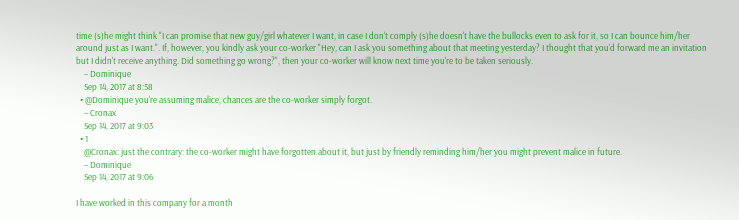time (s)he might think "I can promise that new guy/girl whatever I want, in case I don't comply (s)he doesn't have the bullocks even to ask for it, so I can bounce him/her around just as I want.". If, however, you kindly ask your co-worker "Hey, can I ask you something about that meeting yesterday? I thought that you'd forward me an invitation but I didn't receive anything. Did something go wrong?", then your co-worker will know next time you're to be taken seriously.
    – Dominique
    Sep 14, 2017 at 8:58
  • @Dominique you're assuming malice, chances are the co-worker simply forgot.
    – Cronax
    Sep 14, 2017 at 9:03
  • 1
    @Cronax: just the contrary: the co-worker might have forgotten about it, but just by friendly reminding him/her you might prevent malice in future.
    – Dominique
    Sep 14, 2017 at 9:06

I have worked in this company for a month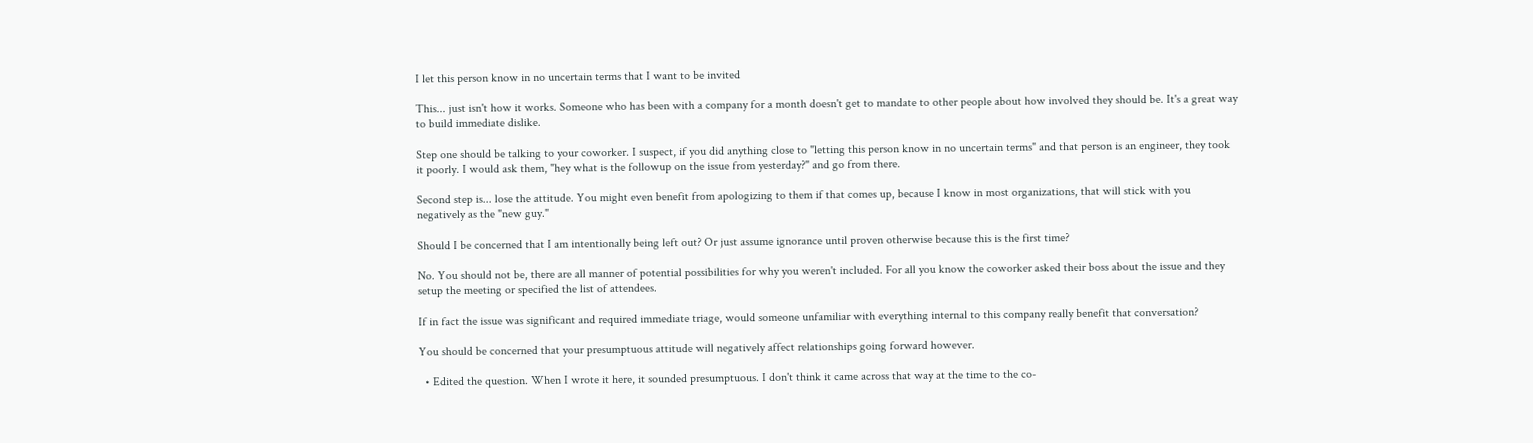I let this person know in no uncertain terms that I want to be invited

This... just isn't how it works. Someone who has been with a company for a month doesn't get to mandate to other people about how involved they should be. It's a great way to build immediate dislike.

Step one should be talking to your coworker. I suspect, if you did anything close to "letting this person know in no uncertain terms" and that person is an engineer, they took it poorly. I would ask them, "hey what is the followup on the issue from yesterday?" and go from there.

Second step is... lose the attitude. You might even benefit from apologizing to them if that comes up, because I know in most organizations, that will stick with you negatively as the "new guy."

Should I be concerned that I am intentionally being left out? Or just assume ignorance until proven otherwise because this is the first time?

No. You should not be, there are all manner of potential possibilities for why you weren't included. For all you know the coworker asked their boss about the issue and they setup the meeting or specified the list of attendees.

If in fact the issue was significant and required immediate triage, would someone unfamiliar with everything internal to this company really benefit that conversation?

You should be concerned that your presumptuous attitude will negatively affect relationships going forward however.

  • Edited the question. When I wrote it here, it sounded presumptuous. I don't think it came across that way at the time to the co-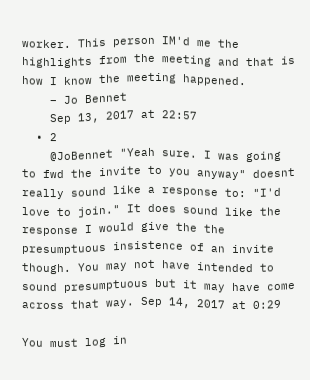worker. This person IM'd me the highlights from the meeting and that is how I know the meeting happened.
    – Jo Bennet
    Sep 13, 2017 at 22:57
  • 2
    @JoBennet "Yeah sure. I was going to fwd the invite to you anyway" doesnt really sound like a response to: "I'd love to join." It does sound like the response I would give the the presumptuous insistence of an invite though. You may not have intended to sound presumptuous but it may have come across that way. Sep 14, 2017 at 0:29

You must log in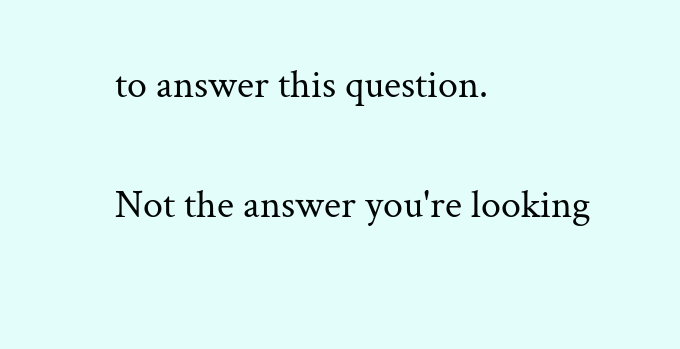to answer this question.

Not the answer you're looking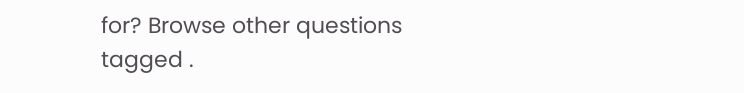for? Browse other questions tagged .